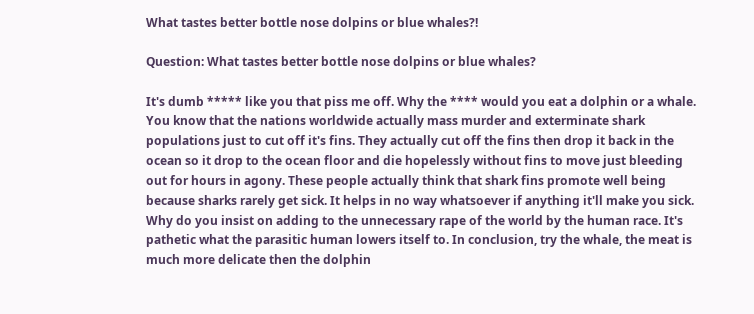What tastes better bottle nose dolpins or blue whales?!

Question: What tastes better bottle nose dolpins or blue whales?

It's dumb ***** like you that piss me off. Why the **** would you eat a dolphin or a whale. You know that the nations worldwide actually mass murder and exterminate shark populations just to cut off it's fins. They actually cut off the fins then drop it back in the ocean so it drop to the ocean floor and die hopelessly without fins to move just bleeding out for hours in agony. These people actually think that shark fins promote well being because sharks rarely get sick. It helps in no way whatsoever if anything it'll make you sick. Why do you insist on adding to the unnecessary rape of the world by the human race. It's pathetic what the parasitic human lowers itself to. In conclusion, try the whale, the meat is much more delicate then the dolphin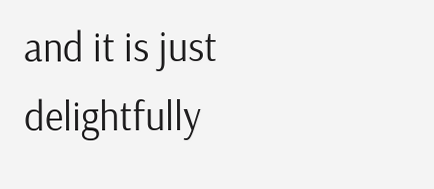and it is just delightfully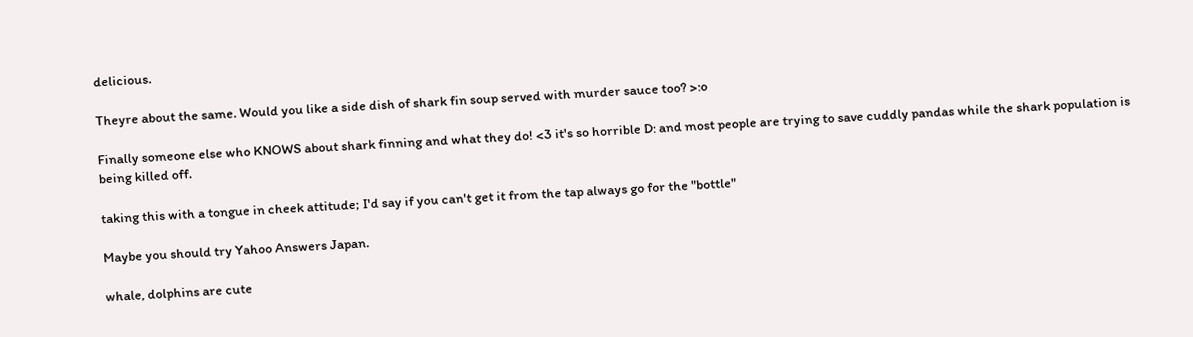delicious.

Theyre about the same. Would you like a side dish of shark fin soup served with murder sauce too? >:o

Finally someone else who KNOWS about shark finning and what they do! <3 it's so horrible D: and most people are trying to save cuddly pandas while the shark population is being killed off.

taking this with a tongue in cheek attitude; I'd say if you can't get it from the tap always go for the "bottle"

Maybe you should try Yahoo Answers Japan.

whale, dolphins are cute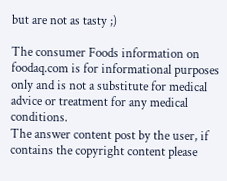but are not as tasty ;)

The consumer Foods information on foodaq.com is for informational purposes only and is not a substitute for medical advice or treatment for any medical conditions.
The answer content post by the user, if contains the copyright content please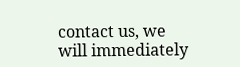contact us, we will immediately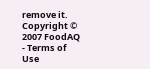remove it.
Copyright © 2007 FoodAQ - Terms of Use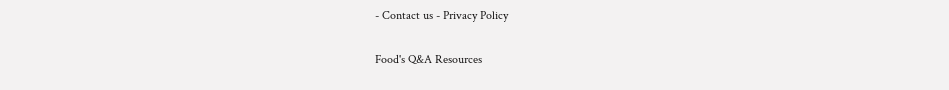- Contact us - Privacy Policy

Food's Q&A Resources